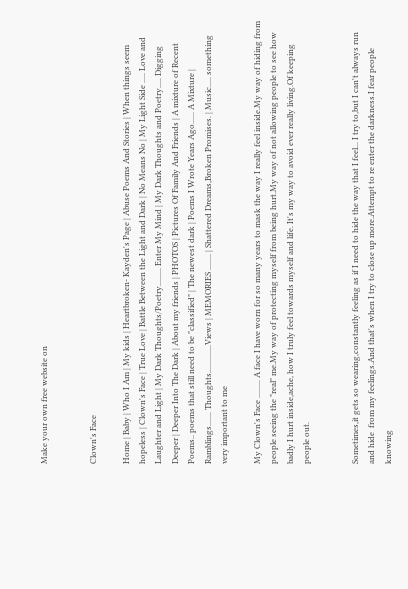Make your own free website on


Clown's Face

Home | Baby | Who I Am | My kids | Heartbroken- Kayden's Page | Abuse Poems And Stories | When things seem hopeless | Clown's Face | True Love | Battle Between the Light and Dark | No Means No | My Light Side ..... Love and Laughter and Light | My Dark Thoughts/Poetry......... Enter My Mind | My Dark Thoughts and Poetry..... Digging Deeper | Deeper Into The Dark | About my friends | PHOTOS | Pictures Of Family And Friends | A mixture of Recent Poems.. poems that still need to be "classified" | The newest dark | Poems I Wrote Years Ago...... A Mixture | Ramblings....... Thoughts..............Views | MEMORIES ........ | Shattered Dreams,Broken Promises. | Music..... something very important to me

My Clown's Face ......... A face I have worn for so many years to mask the way I really feel inside.My way of hiding from people seeing the "real" me.My way of protecting myself from being hurt.My way of not allowing people to see how badly I hurt inside,ache, how I truly feel towards myself and life. It's my way to avoid ever really living.Of keeping people out.


Sometimes,it gets so wearing,constantly feeling as if I need to hide the way that I feel... I try to,but I can't always run and hide  from my feelings.And that's when I try to close up more.Attempt to re enter the darkness.I fear people knowing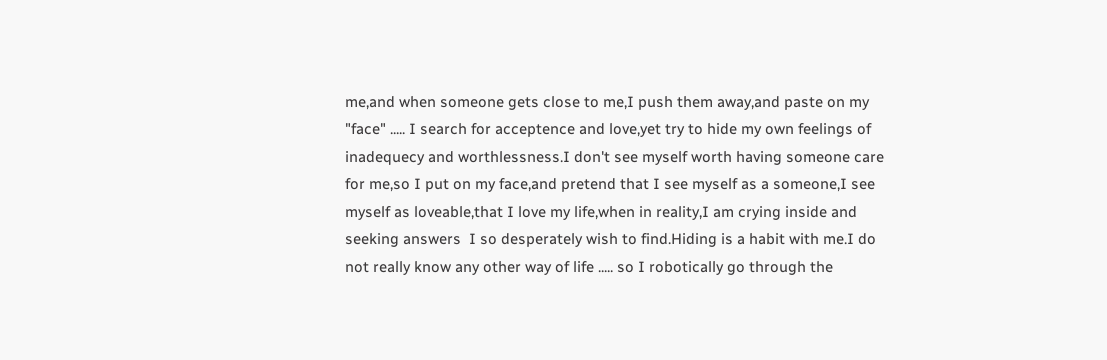me,and when someone gets close to me,I push them away,and paste on my "face" ..... I search for acceptence and love,yet try to hide my own feelings of inadequecy and worthlessness.I don't see myself worth having someone care for me,so I put on my face,and pretend that I see myself as a someone,I see myself as loveable,that I love my life,when in reality,I am crying inside and seeking answers  I so desperately wish to find.Hiding is a habit with me.I do not really know any other way of life ..... so I robotically go through the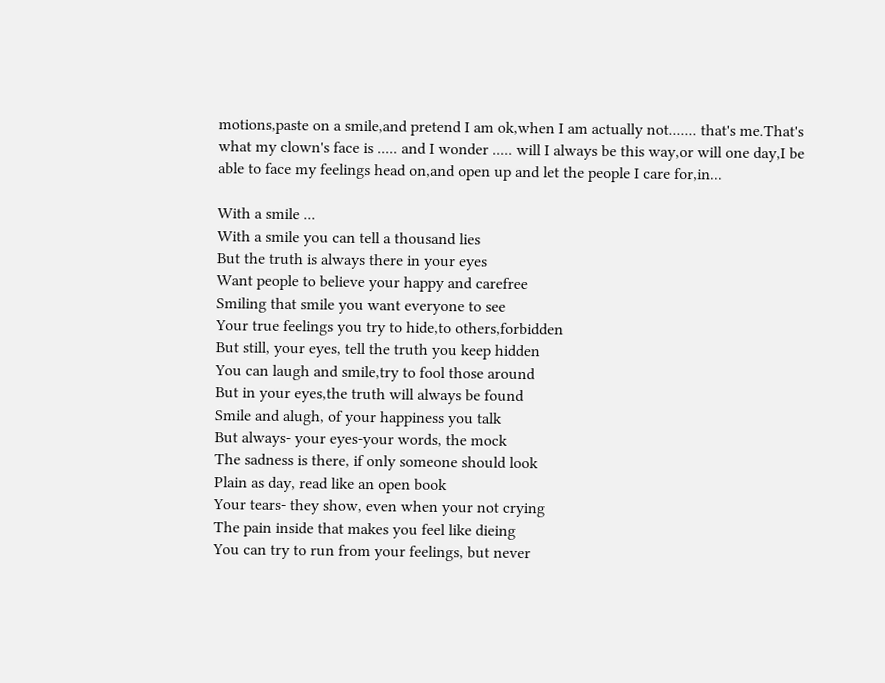motions,paste on a smile,and pretend I am ok,when I am actually not....... that's me.That's what my clown's face is ..... and I wonder ..... will I always be this way,or will one day,I be able to face my feelings head on,and open up and let the people I care for,in...

With a smile ...
With a smile you can tell a thousand lies
But the truth is always there in your eyes
Want people to believe your happy and carefree
Smiling that smile you want everyone to see
Your true feelings you try to hide,to others,forbidden
But still, your eyes, tell the truth you keep hidden
You can laugh and smile,try to fool those around
But in your eyes,the truth will always be found
Smile and alugh, of your happiness you talk
But always- your eyes-your words, the mock
The sadness is there, if only someone should look
Plain as day, read like an open book
Your tears- they show, even when your not crying
The pain inside that makes you feel like dieing
You can try to run from your feelings, but never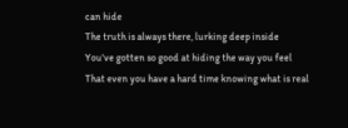can hide
The truth is always there, lurking deep inside
You've gotten so good at hiding the way you feel
That even you have a hard time knowing what is real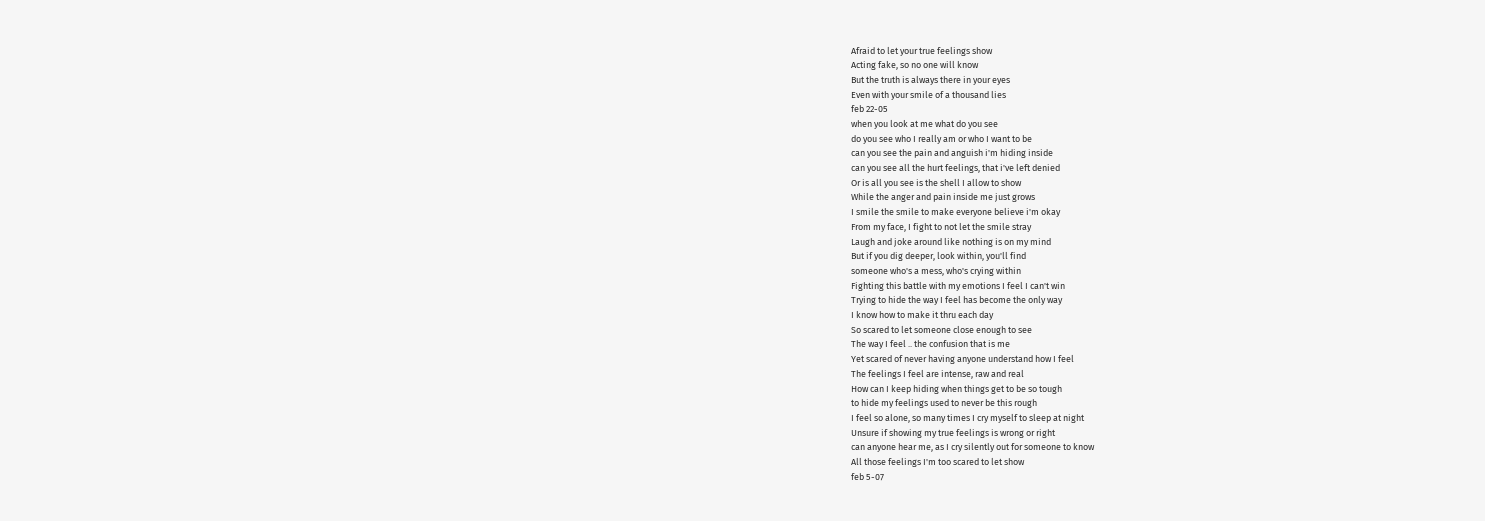Afraid to let your true feelings show
Acting fake, so no one will know
But the truth is always there in your eyes
Even with your smile of a thousand lies
feb 22-05
when you look at me what do you see
do you see who I really am or who I want to be
can you see the pain and anguish i'm hiding inside
can you see all the hurt feelings, that i've left denied
Or is all you see is the shell I allow to show
While the anger and pain inside me just grows
I smile the smile to make everyone believe i'm okay
From my face, I fight to not let the smile stray
Laugh and joke around like nothing is on my mind
But if you dig deeper, look within, you'll find
someone who's a mess, who's crying within
Fighting this battle with my emotions I feel I can't win
Trying to hide the way I feel has become the only way
I know how to make it thru each day
So scared to let someone close enough to see
The way I feel .. the confusion that is me
Yet scared of never having anyone understand how I feel
The feelings I feel are intense, raw and real
How can I keep hiding when things get to be so tough
to hide my feelings used to never be this rough
I feel so alone, so many times I cry myself to sleep at night
Unsure if showing my true feelings is wrong or right
can anyone hear me, as I cry silently out for someone to know
All those feelings I'm too scared to let show
feb 5-07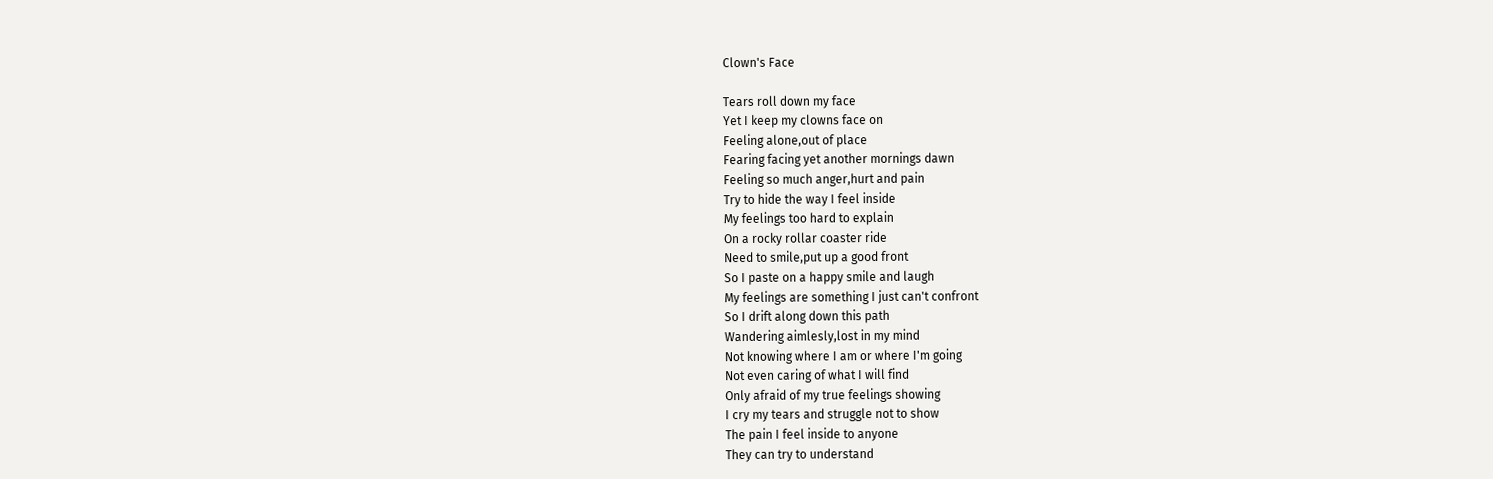Clown's Face

Tears roll down my face
Yet I keep my clowns face on
Feeling alone,out of place
Fearing facing yet another mornings dawn
Feeling so much anger,hurt and pain
Try to hide the way I feel inside
My feelings too hard to explain
On a rocky rollar coaster ride
Need to smile,put up a good front
So I paste on a happy smile and laugh
My feelings are something I just can't confront
So I drift along down this path
Wandering aimlesly,lost in my mind
Not knowing where I am or where I'm going
Not even caring of what I will find
Only afraid of my true feelings showing
I cry my tears and struggle not to show
The pain I feel inside to anyone
They can try to understand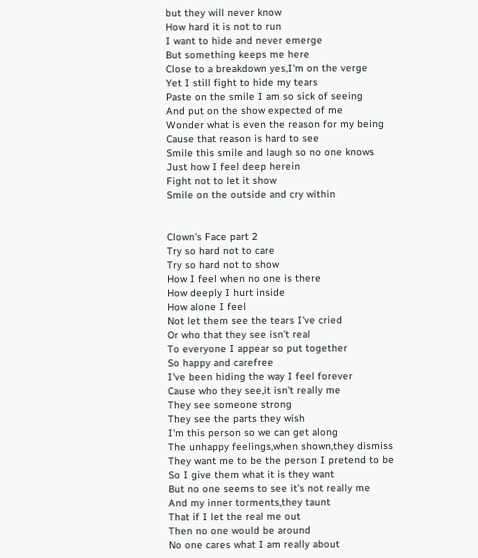but they will never know
How hard it is not to run
I want to hide and never emerge
But something keeps me here
Close to a breakdown yes,I'm on the verge
Yet I still fight to hide my tears
Paste on the smile I am so sick of seeing
And put on the show expected of me
Wonder what is even the reason for my being
Cause that reason is hard to see
Smile this smile and laugh so no one knows
Just how I feel deep herein
Fight not to let it show
Smile on the outside and cry within


Clown's Face part 2
Try so hard not to care
Try so hard not to show
How I feel when no one is there
How deeply I hurt inside
How alone I feel
Not let them see the tears I've cried
Or who that they see isn't real
To everyone I appear so put together
So happy and carefree
I've been hiding the way I feel forever
Cause who they see,it isn't really me
They see someone strong
They see the parts they wish
I'm this person so we can get along
The unhappy feelings,when shown,they dismiss
They want me to be the person I pretend to be
So I give them what it is they want
But no one seems to see it's not really me
And my inner torments,they taunt
That if I let the real me out
Then no one would be around
No one cares what I am really about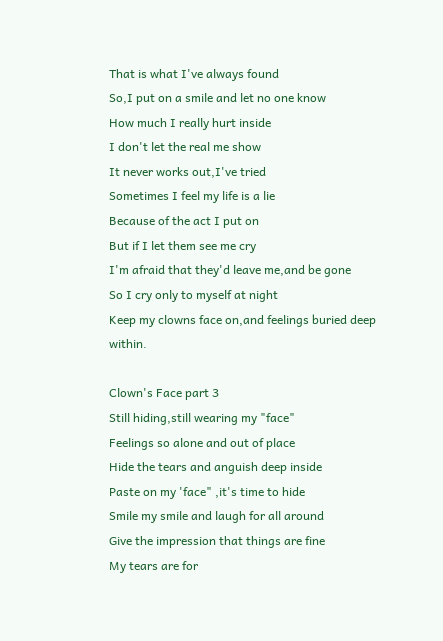That is what I've always found
So,I put on a smile and let no one know
How much I really hurt inside
I don't let the real me show
It never works out,I've tried
Sometimes I feel my life is a lie
Because of the act I put on
But if I let them see me cry
I'm afraid that they'd leave me,and be gone
So I cry only to myself at night
Keep my clowns face on,and feelings buried deep within.

Clown's Face part 3
Still hiding,still wearing my "face"
Feelings so alone and out of place
Hide the tears and anguish deep inside
Paste on my 'face" ,it's time to hide
Smile my smile and laugh for all around
Give the impression that things are fine
My tears are for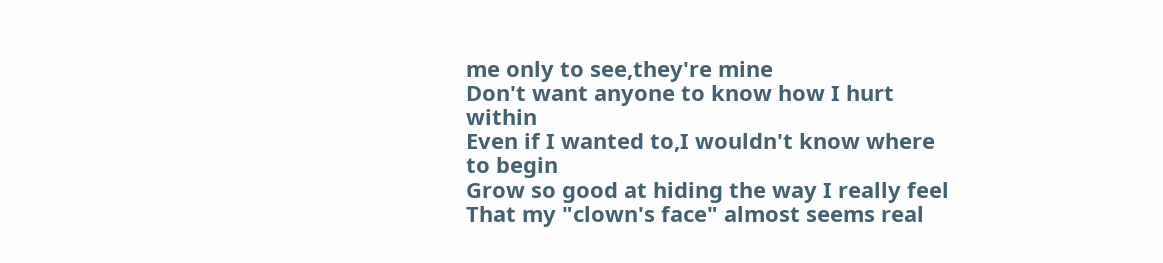me only to see,they're mine
Don't want anyone to know how I hurt within
Even if I wanted to,I wouldn't know where to begin
Grow so good at hiding the way I really feel
That my "clown's face" almost seems real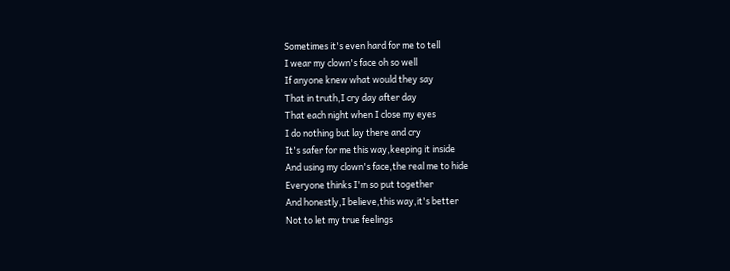Sometimes it's even hard for me to tell
I wear my clown's face oh so well
If anyone knew what would they say
That in truth,I cry day after day
That each night when I close my eyes
I do nothing but lay there and cry
It's safer for me this way,keeping it inside
And using my clown's face,the real me to hide
Everyone thinks I'm so put together
And honestly,I believe,this way,it's better
Not to let my true feelings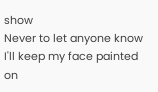show
Never to let anyone know
I'll keep my face painted on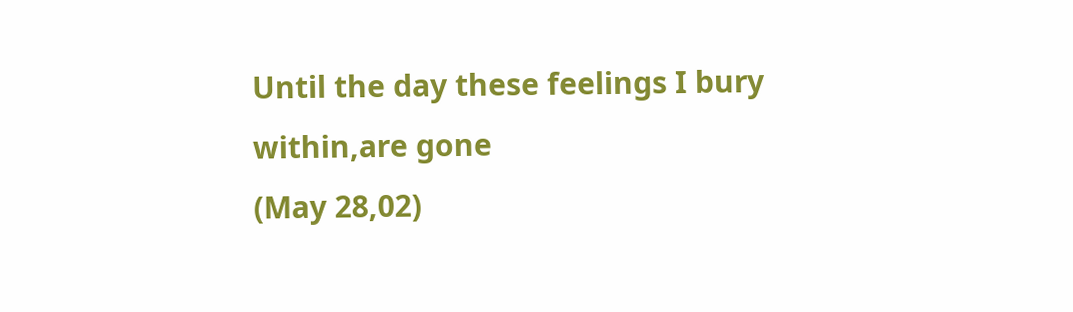Until the day these feelings I bury within,are gone
(May 28,02)